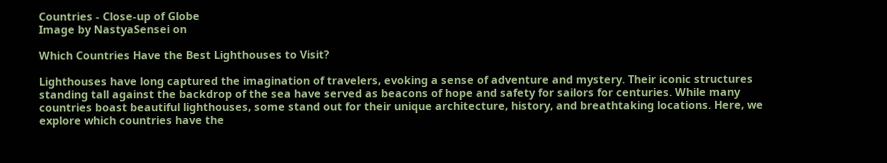Countries - Close-up of Globe
Image by NastyaSensei on

Which Countries Have the Best Lighthouses to Visit?

Lighthouses have long captured the imagination of travelers, evoking a sense of adventure and mystery. Their iconic structures standing tall against the backdrop of the sea have served as beacons of hope and safety for sailors for centuries. While many countries boast beautiful lighthouses, some stand out for their unique architecture, history, and breathtaking locations. Here, we explore which countries have the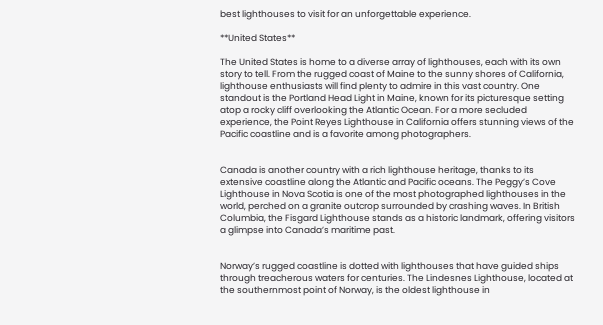best lighthouses to visit for an unforgettable experience.

**United States**

The United States is home to a diverse array of lighthouses, each with its own story to tell. From the rugged coast of Maine to the sunny shores of California, lighthouse enthusiasts will find plenty to admire in this vast country. One standout is the Portland Head Light in Maine, known for its picturesque setting atop a rocky cliff overlooking the Atlantic Ocean. For a more secluded experience, the Point Reyes Lighthouse in California offers stunning views of the Pacific coastline and is a favorite among photographers.


Canada is another country with a rich lighthouse heritage, thanks to its extensive coastline along the Atlantic and Pacific oceans. The Peggy’s Cove Lighthouse in Nova Scotia is one of the most photographed lighthouses in the world, perched on a granite outcrop surrounded by crashing waves. In British Columbia, the Fisgard Lighthouse stands as a historic landmark, offering visitors a glimpse into Canada’s maritime past.


Norway’s rugged coastline is dotted with lighthouses that have guided ships through treacherous waters for centuries. The Lindesnes Lighthouse, located at the southernmost point of Norway, is the oldest lighthouse in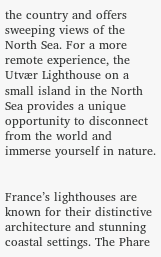the country and offers sweeping views of the North Sea. For a more remote experience, the Utvær Lighthouse on a small island in the North Sea provides a unique opportunity to disconnect from the world and immerse yourself in nature.


France’s lighthouses are known for their distinctive architecture and stunning coastal settings. The Phare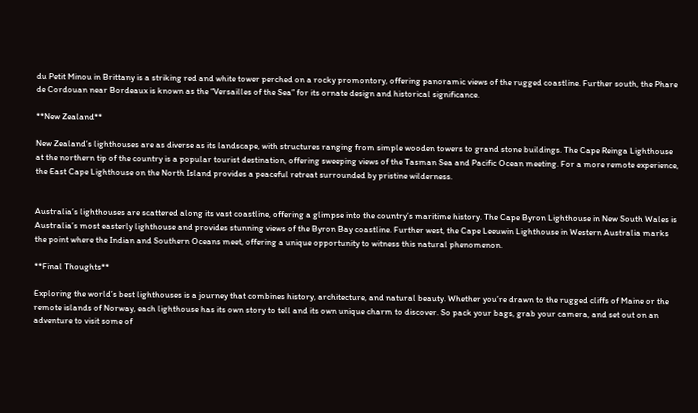du Petit Minou in Brittany is a striking red and white tower perched on a rocky promontory, offering panoramic views of the rugged coastline. Further south, the Phare de Cordouan near Bordeaux is known as the “Versailles of the Sea” for its ornate design and historical significance.

**New Zealand**

New Zealand’s lighthouses are as diverse as its landscape, with structures ranging from simple wooden towers to grand stone buildings. The Cape Reinga Lighthouse at the northern tip of the country is a popular tourist destination, offering sweeping views of the Tasman Sea and Pacific Ocean meeting. For a more remote experience, the East Cape Lighthouse on the North Island provides a peaceful retreat surrounded by pristine wilderness.


Australia’s lighthouses are scattered along its vast coastline, offering a glimpse into the country’s maritime history. The Cape Byron Lighthouse in New South Wales is Australia’s most easterly lighthouse and provides stunning views of the Byron Bay coastline. Further west, the Cape Leeuwin Lighthouse in Western Australia marks the point where the Indian and Southern Oceans meet, offering a unique opportunity to witness this natural phenomenon.

**Final Thoughts**

Exploring the world’s best lighthouses is a journey that combines history, architecture, and natural beauty. Whether you’re drawn to the rugged cliffs of Maine or the remote islands of Norway, each lighthouse has its own story to tell and its own unique charm to discover. So pack your bags, grab your camera, and set out on an adventure to visit some of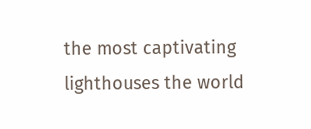the most captivating lighthouses the world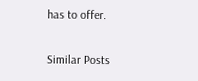has to offer.

Similar Posts